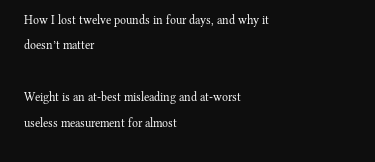How I lost twelve pounds in four days, and why it doesn’t matter

Weight is an at-best misleading and at-worst useless measurement for almost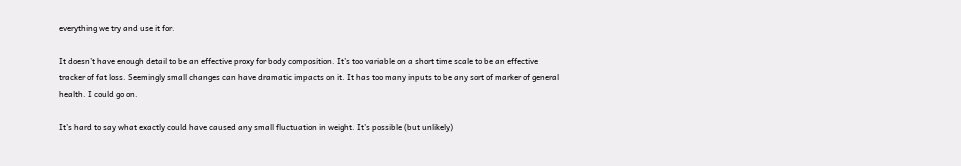everything we try and use it for.

It doesn’t have enough detail to be an effective proxy for body composition. It’s too variable on a short time scale to be an effective tracker of fat loss. Seemingly small changes can have dramatic impacts on it. It has too many inputs to be any sort of marker of general health. I could go on.

It’s hard to say what exactly could have caused any small fluctuation in weight. It’s possible (but unlikely)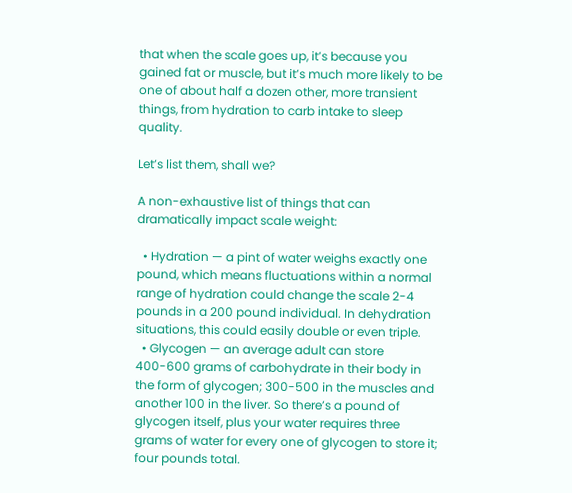that when the scale goes up, it’s because you gained fat or muscle, but it’s much more likely to be one of about half a dozen other, more transient things, from hydration to carb intake to sleep quality.

Let’s list them, shall we?

A non-exhaustive list of things that can dramatically impact scale weight:

  • Hydration — a pint of water weighs exactly one pound, which means fluctuations within a normal range of hydration could change the scale 2-4 pounds in a 200 pound individual. In dehydration situations, this could easily double or even triple.
  • Glycogen — an average adult can store 400-600 grams of carbohydrate in their body in the form of glycogen; 300-500 in the muscles and another 100 in the liver. So there’s a pound of glycogen itself, plus your water requires three grams of water for every one of glycogen to store it; four pounds total.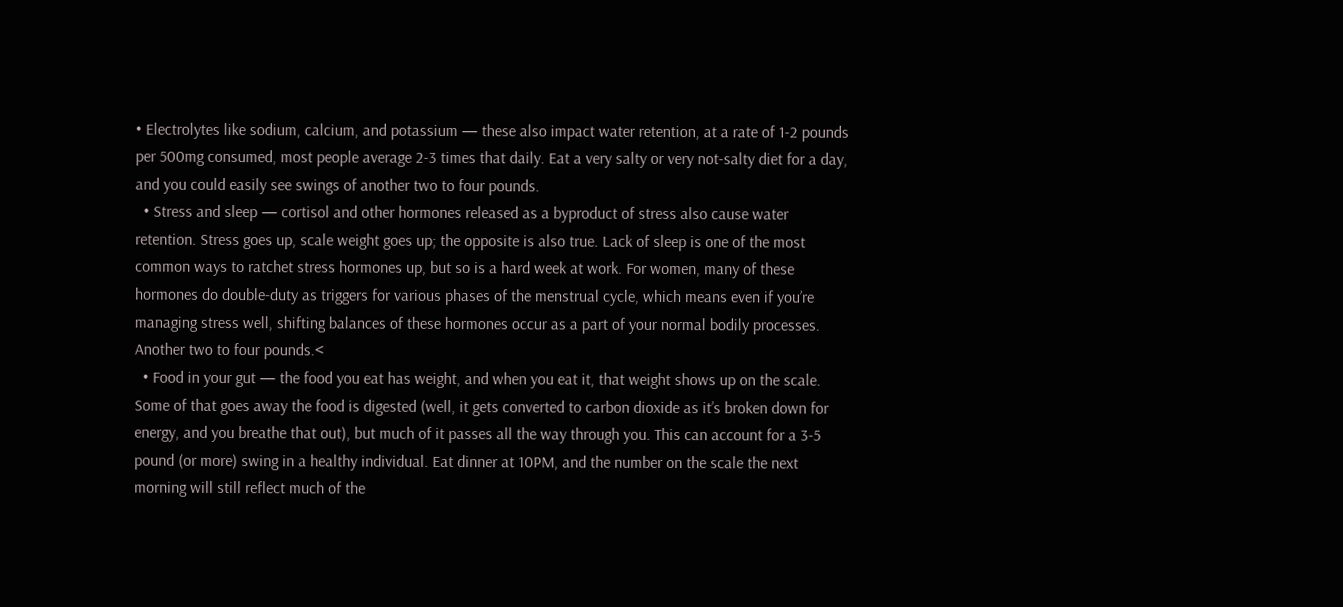• Electrolytes like sodium, calcium, and potassium — these also impact water retention, at a rate of 1-2 pounds per 500mg consumed, most people average 2-3 times that daily. Eat a very salty or very not-salty diet for a day, and you could easily see swings of another two to four pounds.
  • Stress and sleep — cortisol and other hormones released as a byproduct of stress also cause water retention. Stress goes up, scale weight goes up; the opposite is also true. Lack of sleep is one of the most common ways to ratchet stress hormones up, but so is a hard week at work. For women, many of these hormones do double-duty as triggers for various phases of the menstrual cycle, which means even if you’re managing stress well, shifting balances of these hormones occur as a part of your normal bodily processes. Another two to four pounds.<
  • Food in your gut — the food you eat has weight, and when you eat it, that weight shows up on the scale. Some of that goes away the food is digested (well, it gets converted to carbon dioxide as it’s broken down for energy, and you breathe that out), but much of it passes all the way through you. This can account for a 3-5 pound (or more) swing in a healthy individual. Eat dinner at 10PM, and the number on the scale the next morning will still reflect much of the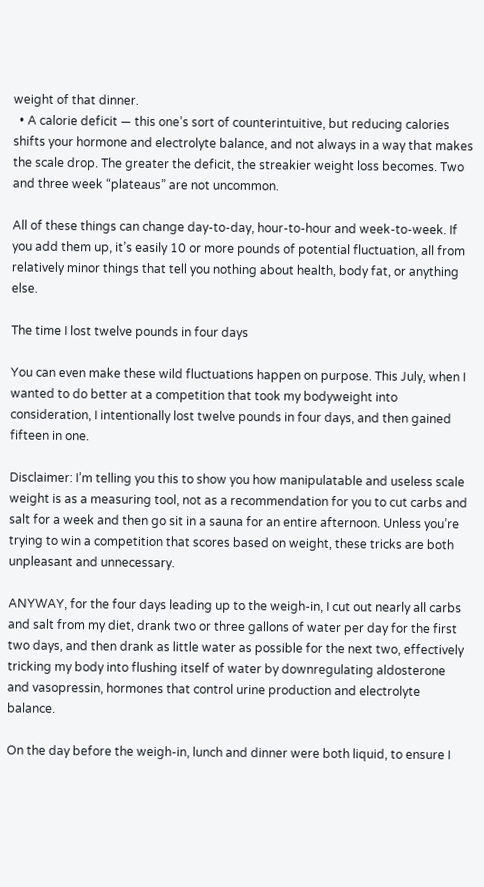weight of that dinner.
  • A calorie deficit — this one’s sort of counterintuitive, but reducing calories shifts your hormone and electrolyte balance, and not always in a way that makes the scale drop. The greater the deficit, the streakier weight loss becomes. Two and three week “plateaus” are not uncommon.

All of these things can change day-to-day, hour-to-hour and week-to-week. If you add them up, it’s easily 10 or more pounds of potential fluctuation, all from relatively minor things that tell you nothing about health, body fat, or anything else.

The time I lost twelve pounds in four days

You can even make these wild fluctuations happen on purpose. This July, when I wanted to do better at a competition that took my bodyweight into consideration, I intentionally lost twelve pounds in four days, and then gained fifteen in one.

Disclaimer: I’m telling you this to show you how manipulatable and useless scale weight is as a measuring tool, not as a recommendation for you to cut carbs and salt for a week and then go sit in a sauna for an entire afternoon. Unless you’re trying to win a competition that scores based on weight, these tricks are both unpleasant and unnecessary.

ANYWAY, for the four days leading up to the weigh-in, I cut out nearly all carbs and salt from my diet, drank two or three gallons of water per day for the first two days, and then drank as little water as possible for the next two, effectively tricking my body into flushing itself of water by downregulating aldosterone and vasopressin, hormones that control urine production and electrolyte balance.

On the day before the weigh-in, lunch and dinner were both liquid, to ensure I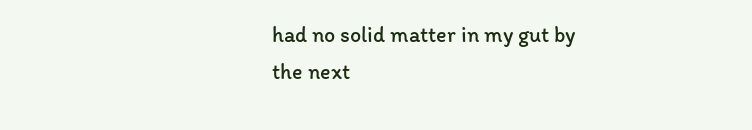had no solid matter in my gut by the next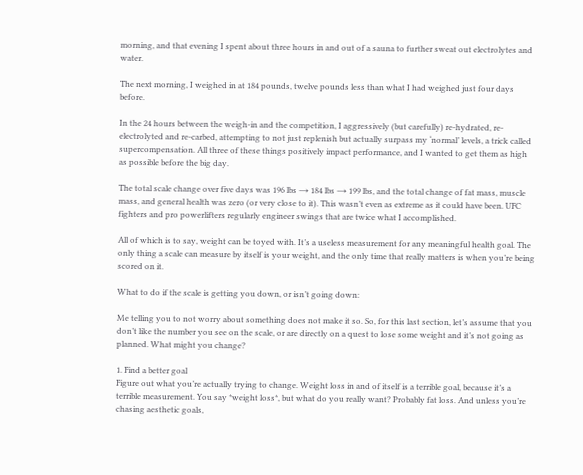morning, and that evening I spent about three hours in and out of a sauna to further sweat out electrolytes and water.

The next morning, I weighed in at 184 pounds, twelve pounds less than what I had weighed just four days before.

In the 24 hours between the weigh-in and the competition, I aggressively (but carefully) re-hydrated, re-electrolyted and re-carbed, attempting to not just replenish but actually surpass my ‘normal’ levels, a trick called supercompensation. All three of these things positively impact performance, and I wanted to get them as high as possible before the big day.

The total scale change over five days was 196 lbs → 184 lbs → 199 lbs, and the total change of fat mass, muscle mass, and general health was zero (or very close to it). This wasn’t even as extreme as it could have been. UFC fighters and pro powerlifters regularly engineer swings that are twice what I accomplished.

All of which is to say, weight can be toyed with. It’s a useless measurement for any meaningful health goal. The only thing a scale can measure by itself is your weight, and the only time that really matters is when you’re being scored on it.

What to do if the scale is getting you down, or isn’t going down:

Me telling you to not worry about something does not make it so. So, for this last section, let’s assume that you don’t like the number you see on the scale, or are directly on a quest to lose some weight and it’s not going as planned. What might you change?

1. Find a better goal
Figure out what you’re actually trying to change. Weight loss in and of itself is a terrible goal, because it’s a terrible measurement. You say *weight loss*, but what do you really want? Probably fat loss. And unless you’re chasing aesthetic goals,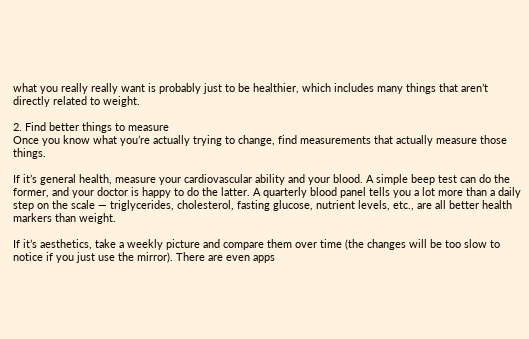what you really really want is probably just to be healthier, which includes many things that aren’t directly related to weight.

2. Find better things to measure
Once you know what you’re actually trying to change, find measurements that actually measure those things.

If it’s general health, measure your cardiovascular ability and your blood. A simple beep test can do the former, and your doctor is happy to do the latter. A quarterly blood panel tells you a lot more than a daily step on the scale — triglycerides, cholesterol, fasting glucose, nutrient levels, etc., are all better health markers than weight.

If it’s aesthetics, take a weekly picture and compare them over time (the changes will be too slow to notice if you just use the mirror). There are even apps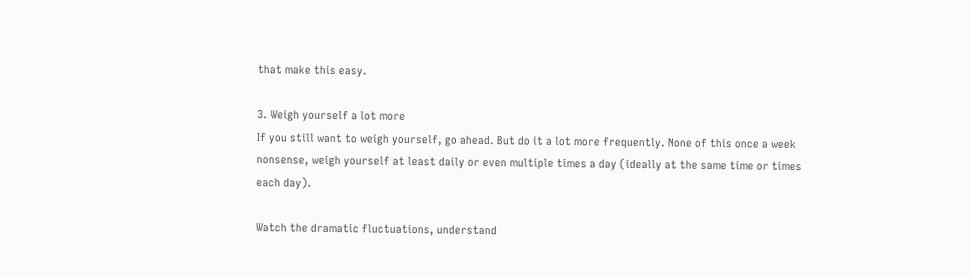that make this easy.

3. Weigh yourself a lot more
If you still want to weigh yourself, go ahead. But do it a lot more frequently. None of this once a week nonsense, weigh yourself at least daily or even multiple times a day (ideally at the same time or times each day).

Watch the dramatic fluctuations, understand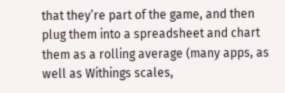that they’re part of the game, and then plug them into a spreadsheet and chart them as a rolling average (many apps, as well as Withings scales,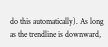do this automatically). As long as the trendline is downward,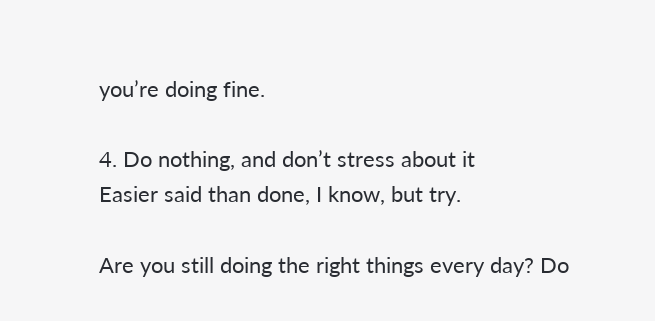you’re doing fine.

4. Do nothing, and don’t stress about it
Easier said than done, I know, but try.

Are you still doing the right things every day? Do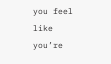you feel like you’re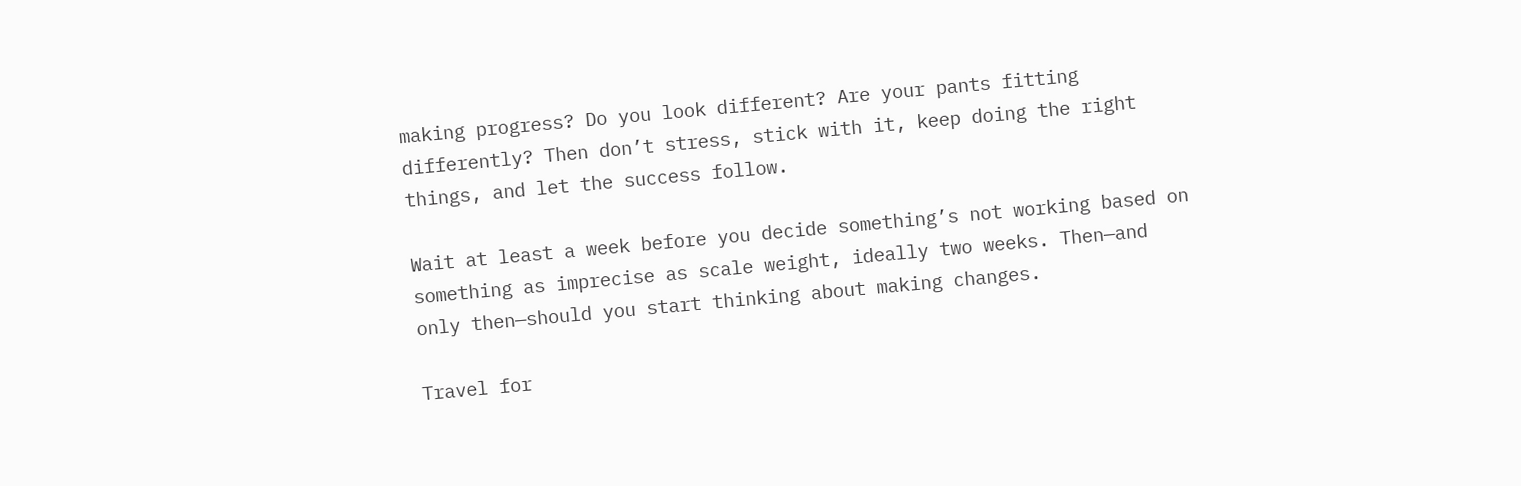making progress? Do you look different? Are your pants fitting differently? Then don’t stress, stick with it, keep doing the right things, and let the success follow.

Wait at least a week before you decide something’s not working based on something as imprecise as scale weight, ideally two weeks. Then—and only then—should you start thinking about making changes.

Travel for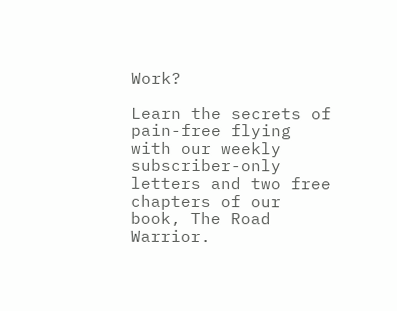Work?

Learn the secrets of pain-free flying with our weekly subscriber-only letters and two free chapters of our book, The Road Warrior.